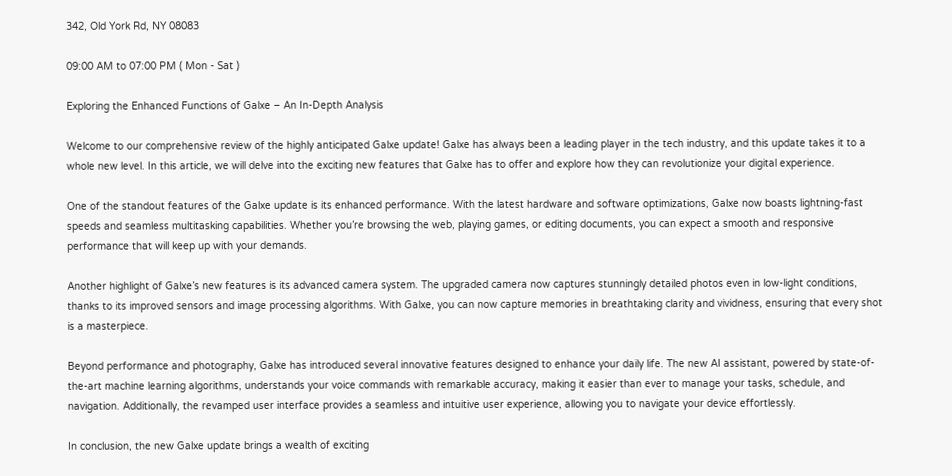342, Old York Rd, NY 08083

09:00 AM to 07:00 PM ( Mon - Sat )

Exploring the Enhanced Functions of Galxe – An In-Depth Analysis

Welcome to our comprehensive review of the highly anticipated Galxe update! Galxe has always been a leading player in the tech industry, and this update takes it to a whole new level. In this article, we will delve into the exciting new features that Galxe has to offer and explore how they can revolutionize your digital experience.

One of the standout features of the Galxe update is its enhanced performance. With the latest hardware and software optimizations, Galxe now boasts lightning-fast speeds and seamless multitasking capabilities. Whether you’re browsing the web, playing games, or editing documents, you can expect a smooth and responsive performance that will keep up with your demands.

Another highlight of Galxe’s new features is its advanced camera system. The upgraded camera now captures stunningly detailed photos even in low-light conditions, thanks to its improved sensors and image processing algorithms. With Galxe, you can now capture memories in breathtaking clarity and vividness, ensuring that every shot is a masterpiece.

Beyond performance and photography, Galxe has introduced several innovative features designed to enhance your daily life. The new AI assistant, powered by state-of-the-art machine learning algorithms, understands your voice commands with remarkable accuracy, making it easier than ever to manage your tasks, schedule, and navigation. Additionally, the revamped user interface provides a seamless and intuitive user experience, allowing you to navigate your device effortlessly.

In conclusion, the new Galxe update brings a wealth of exciting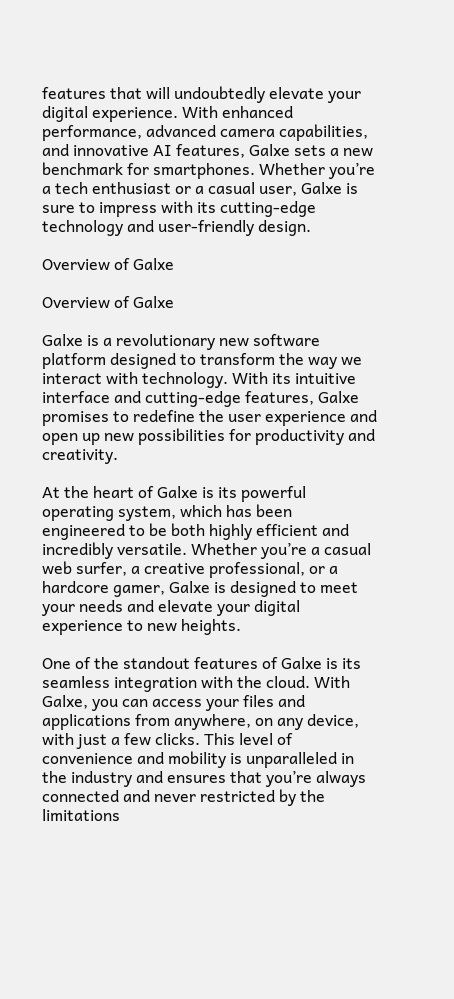features that will undoubtedly elevate your digital experience. With enhanced performance, advanced camera capabilities, and innovative AI features, Galxe sets a new benchmark for smartphones. Whether you’re a tech enthusiast or a casual user, Galxe is sure to impress with its cutting-edge technology and user-friendly design.

Overview of Galxe

Overview of Galxe

Galxe is a revolutionary new software platform designed to transform the way we interact with technology. With its intuitive interface and cutting-edge features, Galxe promises to redefine the user experience and open up new possibilities for productivity and creativity.

At the heart of Galxe is its powerful operating system, which has been engineered to be both highly efficient and incredibly versatile. Whether you’re a casual web surfer, a creative professional, or a hardcore gamer, Galxe is designed to meet your needs and elevate your digital experience to new heights.

One of the standout features of Galxe is its seamless integration with the cloud. With Galxe, you can access your files and applications from anywhere, on any device, with just a few clicks. This level of convenience and mobility is unparalleled in the industry and ensures that you’re always connected and never restricted by the limitations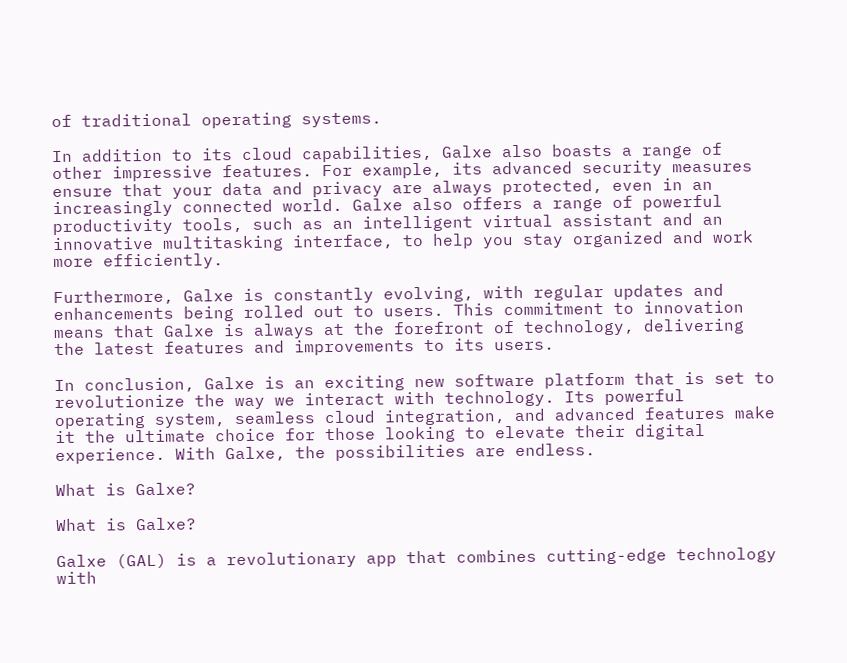of traditional operating systems.

In addition to its cloud capabilities, Galxe also boasts a range of other impressive features. For example, its advanced security measures ensure that your data and privacy are always protected, even in an increasingly connected world. Galxe also offers a range of powerful productivity tools, such as an intelligent virtual assistant and an innovative multitasking interface, to help you stay organized and work more efficiently.

Furthermore, Galxe is constantly evolving, with regular updates and enhancements being rolled out to users. This commitment to innovation means that Galxe is always at the forefront of technology, delivering the latest features and improvements to its users.

In conclusion, Galxe is an exciting new software platform that is set to revolutionize the way we interact with technology. Its powerful operating system, seamless cloud integration, and advanced features make it the ultimate choice for those looking to elevate their digital experience. With Galxe, the possibilities are endless.

What is Galxe?

What is Galxe?

Galxe (GAL) is a revolutionary app that combines cutting-edge technology with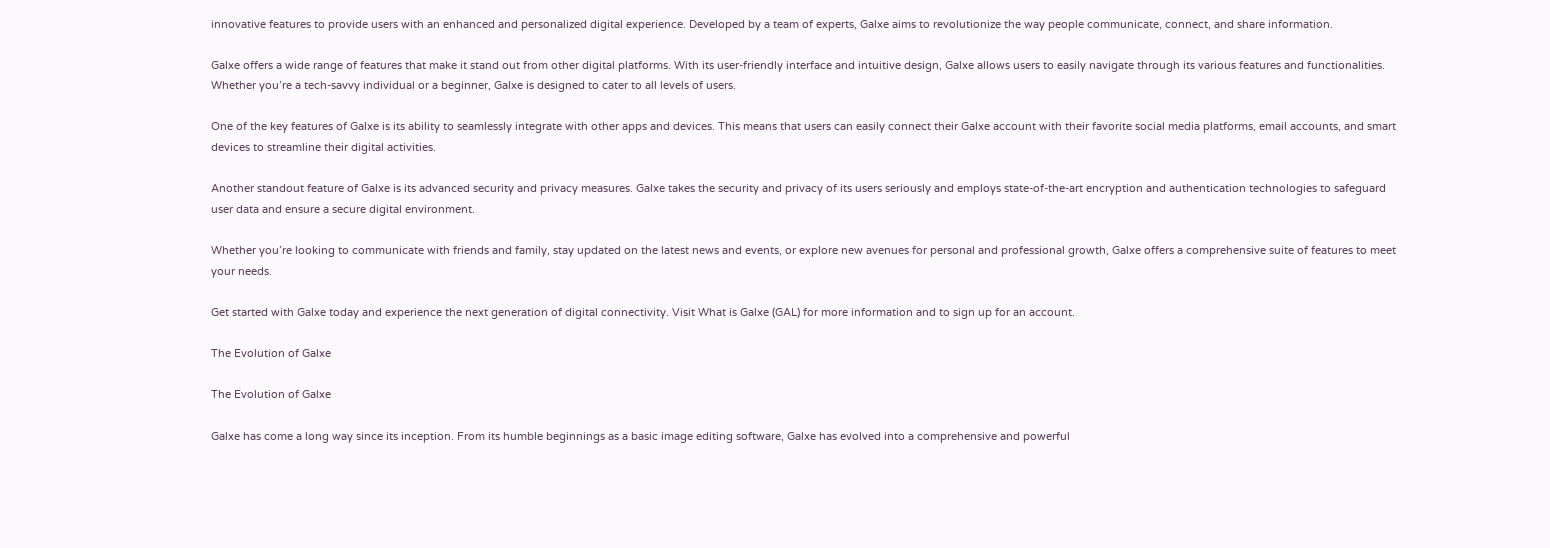innovative features to provide users with an enhanced and personalized digital experience. Developed by a team of experts, Galxe aims to revolutionize the way people communicate, connect, and share information.

Galxe offers a wide range of features that make it stand out from other digital platforms. With its user-friendly interface and intuitive design, Galxe allows users to easily navigate through its various features and functionalities. Whether you’re a tech-savvy individual or a beginner, Galxe is designed to cater to all levels of users.

One of the key features of Galxe is its ability to seamlessly integrate with other apps and devices. This means that users can easily connect their Galxe account with their favorite social media platforms, email accounts, and smart devices to streamline their digital activities.

Another standout feature of Galxe is its advanced security and privacy measures. Galxe takes the security and privacy of its users seriously and employs state-of-the-art encryption and authentication technologies to safeguard user data and ensure a secure digital environment.

Whether you’re looking to communicate with friends and family, stay updated on the latest news and events, or explore new avenues for personal and professional growth, Galxe offers a comprehensive suite of features to meet your needs.

Get started with Galxe today and experience the next generation of digital connectivity. Visit What is Galxe (GAL) for more information and to sign up for an account.

The Evolution of Galxe

The Evolution of Galxe

Galxe has come a long way since its inception. From its humble beginnings as a basic image editing software, Galxe has evolved into a comprehensive and powerful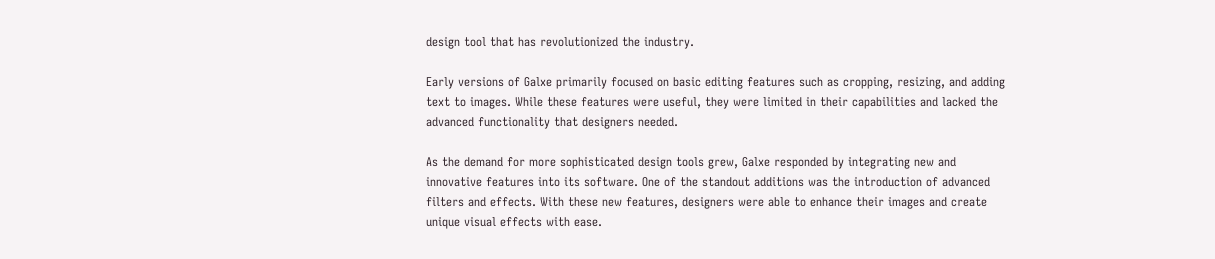design tool that has revolutionized the industry.

Early versions of Galxe primarily focused on basic editing features such as cropping, resizing, and adding text to images. While these features were useful, they were limited in their capabilities and lacked the advanced functionality that designers needed.

As the demand for more sophisticated design tools grew, Galxe responded by integrating new and innovative features into its software. One of the standout additions was the introduction of advanced filters and effects. With these new features, designers were able to enhance their images and create unique visual effects with ease.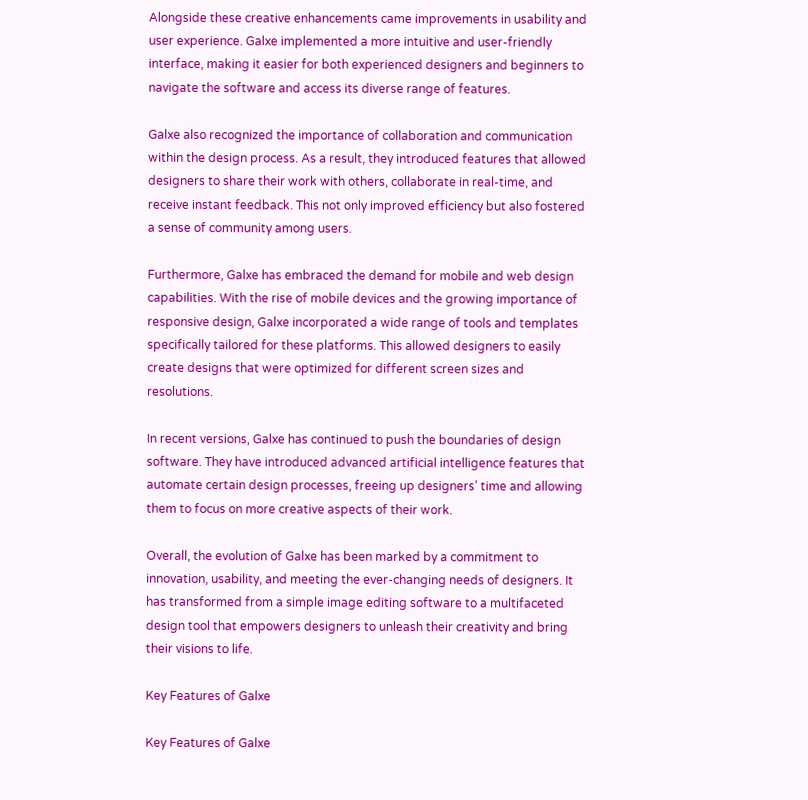Alongside these creative enhancements came improvements in usability and user experience. Galxe implemented a more intuitive and user-friendly interface, making it easier for both experienced designers and beginners to navigate the software and access its diverse range of features.

Galxe also recognized the importance of collaboration and communication within the design process. As a result, they introduced features that allowed designers to share their work with others, collaborate in real-time, and receive instant feedback. This not only improved efficiency but also fostered a sense of community among users.

Furthermore, Galxe has embraced the demand for mobile and web design capabilities. With the rise of mobile devices and the growing importance of responsive design, Galxe incorporated a wide range of tools and templates specifically tailored for these platforms. This allowed designers to easily create designs that were optimized for different screen sizes and resolutions.

In recent versions, Galxe has continued to push the boundaries of design software. They have introduced advanced artificial intelligence features that automate certain design processes, freeing up designers’ time and allowing them to focus on more creative aspects of their work.

Overall, the evolution of Galxe has been marked by a commitment to innovation, usability, and meeting the ever-changing needs of designers. It has transformed from a simple image editing software to a multifaceted design tool that empowers designers to unleash their creativity and bring their visions to life.

Key Features of Galxe

Key Features of Galxe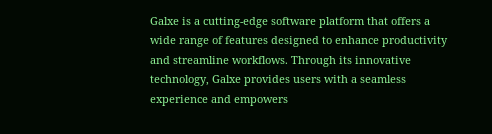Galxe is a cutting-edge software platform that offers a wide range of features designed to enhance productivity and streamline workflows. Through its innovative technology, Galxe provides users with a seamless experience and empowers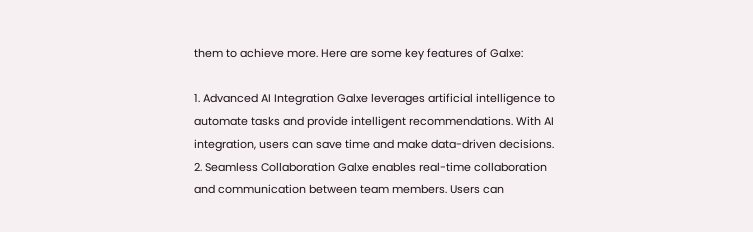them to achieve more. Here are some key features of Galxe:

1. Advanced AI Integration Galxe leverages artificial intelligence to automate tasks and provide intelligent recommendations. With AI integration, users can save time and make data-driven decisions.
2. Seamless Collaboration Galxe enables real-time collaboration and communication between team members. Users can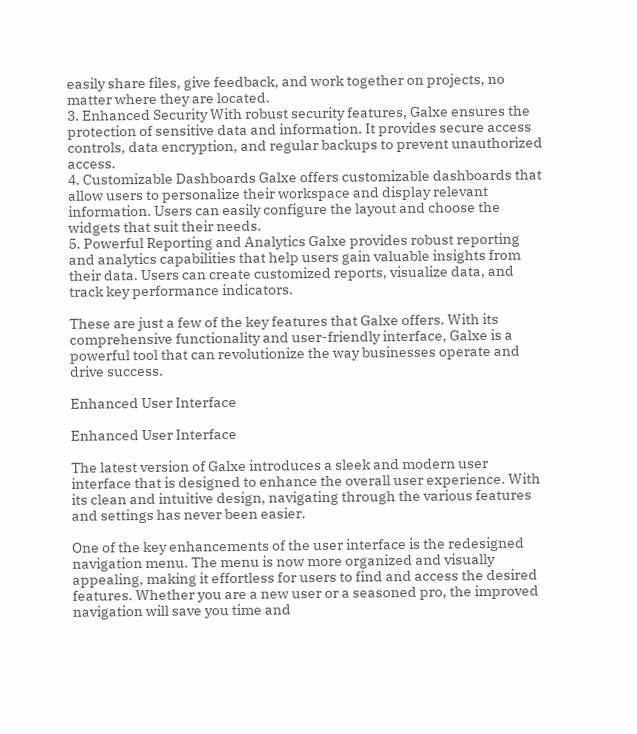easily share files, give feedback, and work together on projects, no matter where they are located.
3. Enhanced Security With robust security features, Galxe ensures the protection of sensitive data and information. It provides secure access controls, data encryption, and regular backups to prevent unauthorized access.
4. Customizable Dashboards Galxe offers customizable dashboards that allow users to personalize their workspace and display relevant information. Users can easily configure the layout and choose the widgets that suit their needs.
5. Powerful Reporting and Analytics Galxe provides robust reporting and analytics capabilities that help users gain valuable insights from their data. Users can create customized reports, visualize data, and track key performance indicators.

These are just a few of the key features that Galxe offers. With its comprehensive functionality and user-friendly interface, Galxe is a powerful tool that can revolutionize the way businesses operate and drive success.

Enhanced User Interface

Enhanced User Interface

The latest version of Galxe introduces a sleek and modern user interface that is designed to enhance the overall user experience. With its clean and intuitive design, navigating through the various features and settings has never been easier.

One of the key enhancements of the user interface is the redesigned navigation menu. The menu is now more organized and visually appealing, making it effortless for users to find and access the desired features. Whether you are a new user or a seasoned pro, the improved navigation will save you time and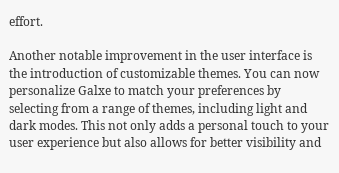effort.

Another notable improvement in the user interface is the introduction of customizable themes. You can now personalize Galxe to match your preferences by selecting from a range of themes, including light and dark modes. This not only adds a personal touch to your user experience but also allows for better visibility and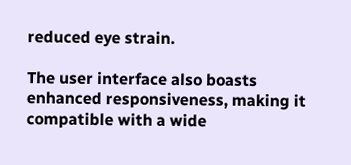reduced eye strain.

The user interface also boasts enhanced responsiveness, making it compatible with a wide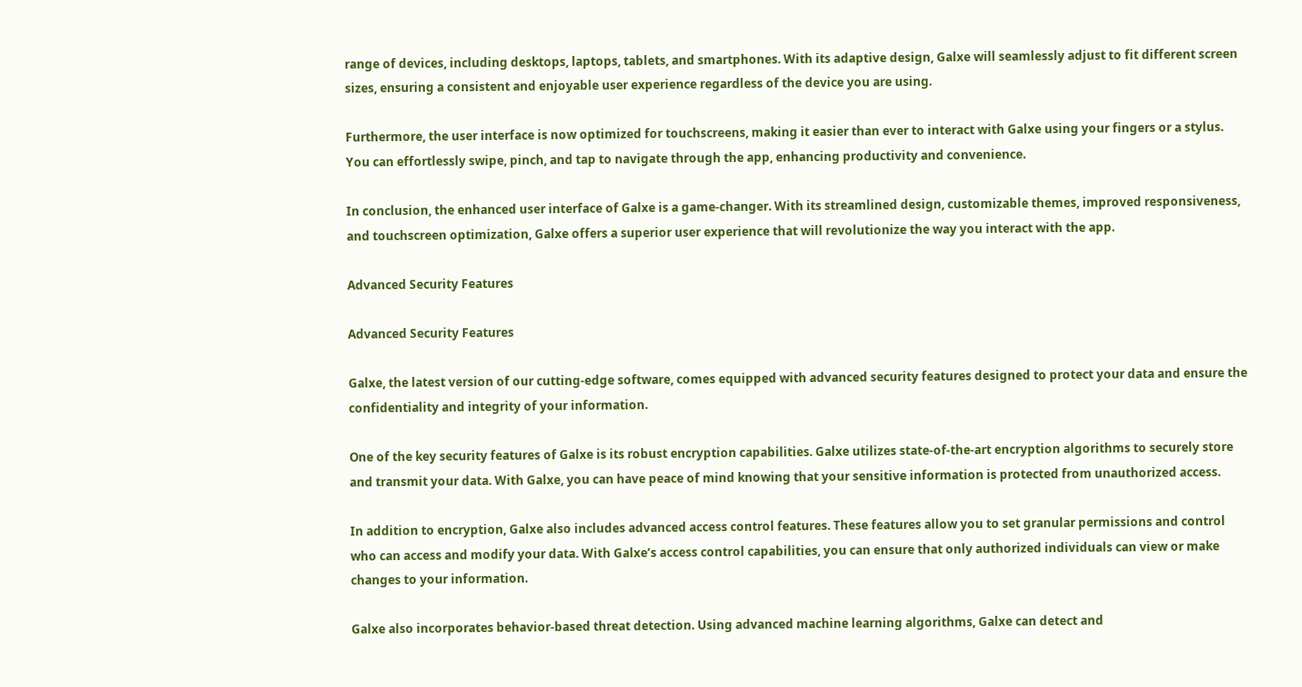range of devices, including desktops, laptops, tablets, and smartphones. With its adaptive design, Galxe will seamlessly adjust to fit different screen sizes, ensuring a consistent and enjoyable user experience regardless of the device you are using.

Furthermore, the user interface is now optimized for touchscreens, making it easier than ever to interact with Galxe using your fingers or a stylus. You can effortlessly swipe, pinch, and tap to navigate through the app, enhancing productivity and convenience.

In conclusion, the enhanced user interface of Galxe is a game-changer. With its streamlined design, customizable themes, improved responsiveness, and touchscreen optimization, Galxe offers a superior user experience that will revolutionize the way you interact with the app.

Advanced Security Features

Advanced Security Features

Galxe, the latest version of our cutting-edge software, comes equipped with advanced security features designed to protect your data and ensure the confidentiality and integrity of your information.

One of the key security features of Galxe is its robust encryption capabilities. Galxe utilizes state-of-the-art encryption algorithms to securely store and transmit your data. With Galxe, you can have peace of mind knowing that your sensitive information is protected from unauthorized access.

In addition to encryption, Galxe also includes advanced access control features. These features allow you to set granular permissions and control who can access and modify your data. With Galxe’s access control capabilities, you can ensure that only authorized individuals can view or make changes to your information.

Galxe also incorporates behavior-based threat detection. Using advanced machine learning algorithms, Galxe can detect and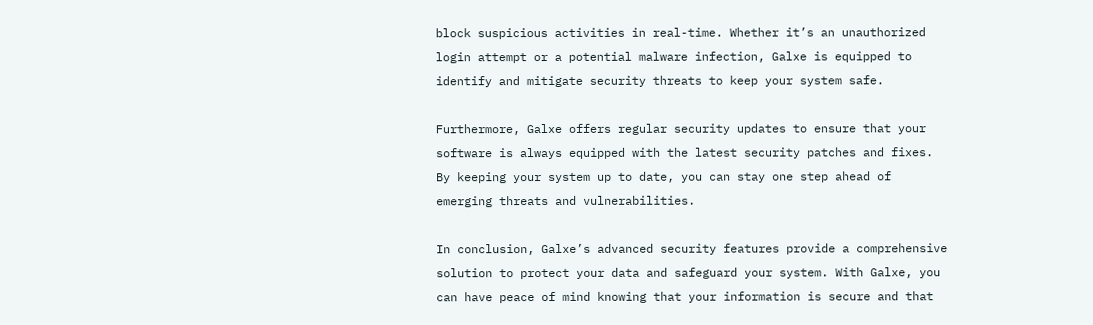block suspicious activities in real-time. Whether it’s an unauthorized login attempt or a potential malware infection, Galxe is equipped to identify and mitigate security threats to keep your system safe.

Furthermore, Galxe offers regular security updates to ensure that your software is always equipped with the latest security patches and fixes. By keeping your system up to date, you can stay one step ahead of emerging threats and vulnerabilities.

In conclusion, Galxe’s advanced security features provide a comprehensive solution to protect your data and safeguard your system. With Galxe, you can have peace of mind knowing that your information is secure and that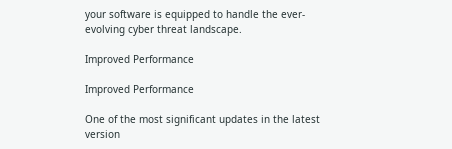your software is equipped to handle the ever-evolving cyber threat landscape.

Improved Performance

Improved Performance

One of the most significant updates in the latest version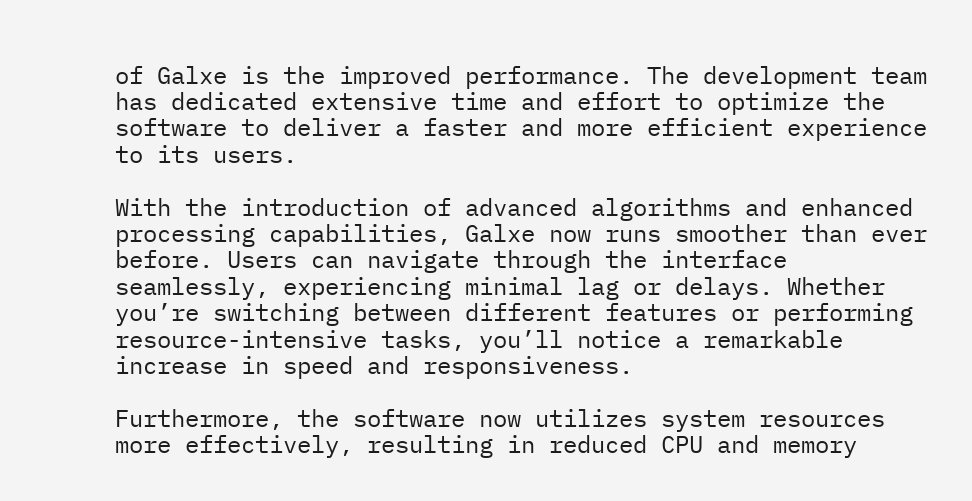of Galxe is the improved performance. The development team has dedicated extensive time and effort to optimize the software to deliver a faster and more efficient experience to its users.

With the introduction of advanced algorithms and enhanced processing capabilities, Galxe now runs smoother than ever before. Users can navigate through the interface seamlessly, experiencing minimal lag or delays. Whether you’re switching between different features or performing resource-intensive tasks, you’ll notice a remarkable increase in speed and responsiveness.

Furthermore, the software now utilizes system resources more effectively, resulting in reduced CPU and memory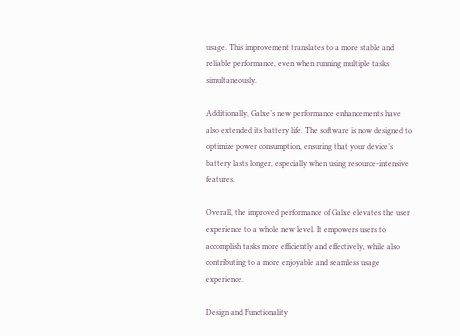usage. This improvement translates to a more stable and reliable performance, even when running multiple tasks simultaneously.

Additionally, Galxe’s new performance enhancements have also extended its battery life. The software is now designed to optimize power consumption, ensuring that your device’s battery lasts longer, especially when using resource-intensive features.

Overall, the improved performance of Galxe elevates the user experience to a whole new level. It empowers users to accomplish tasks more efficiently and effectively, while also contributing to a more enjoyable and seamless usage experience.

Design and Functionality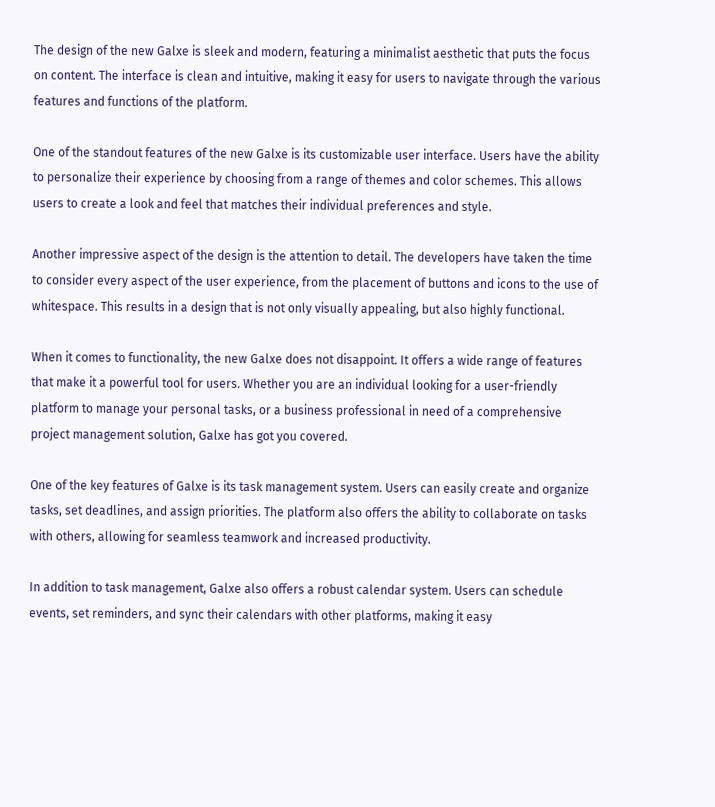The design of the new Galxe is sleek and modern, featuring a minimalist aesthetic that puts the focus on content. The interface is clean and intuitive, making it easy for users to navigate through the various features and functions of the platform.

One of the standout features of the new Galxe is its customizable user interface. Users have the ability to personalize their experience by choosing from a range of themes and color schemes. This allows users to create a look and feel that matches their individual preferences and style.

Another impressive aspect of the design is the attention to detail. The developers have taken the time to consider every aspect of the user experience, from the placement of buttons and icons to the use of whitespace. This results in a design that is not only visually appealing, but also highly functional.

When it comes to functionality, the new Galxe does not disappoint. It offers a wide range of features that make it a powerful tool for users. Whether you are an individual looking for a user-friendly platform to manage your personal tasks, or a business professional in need of a comprehensive project management solution, Galxe has got you covered.

One of the key features of Galxe is its task management system. Users can easily create and organize tasks, set deadlines, and assign priorities. The platform also offers the ability to collaborate on tasks with others, allowing for seamless teamwork and increased productivity.

In addition to task management, Galxe also offers a robust calendar system. Users can schedule events, set reminders, and sync their calendars with other platforms, making it easy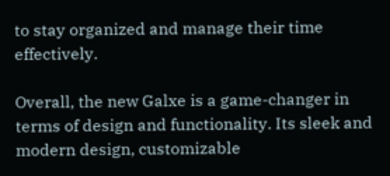to stay organized and manage their time effectively.

Overall, the new Galxe is a game-changer in terms of design and functionality. Its sleek and modern design, customizable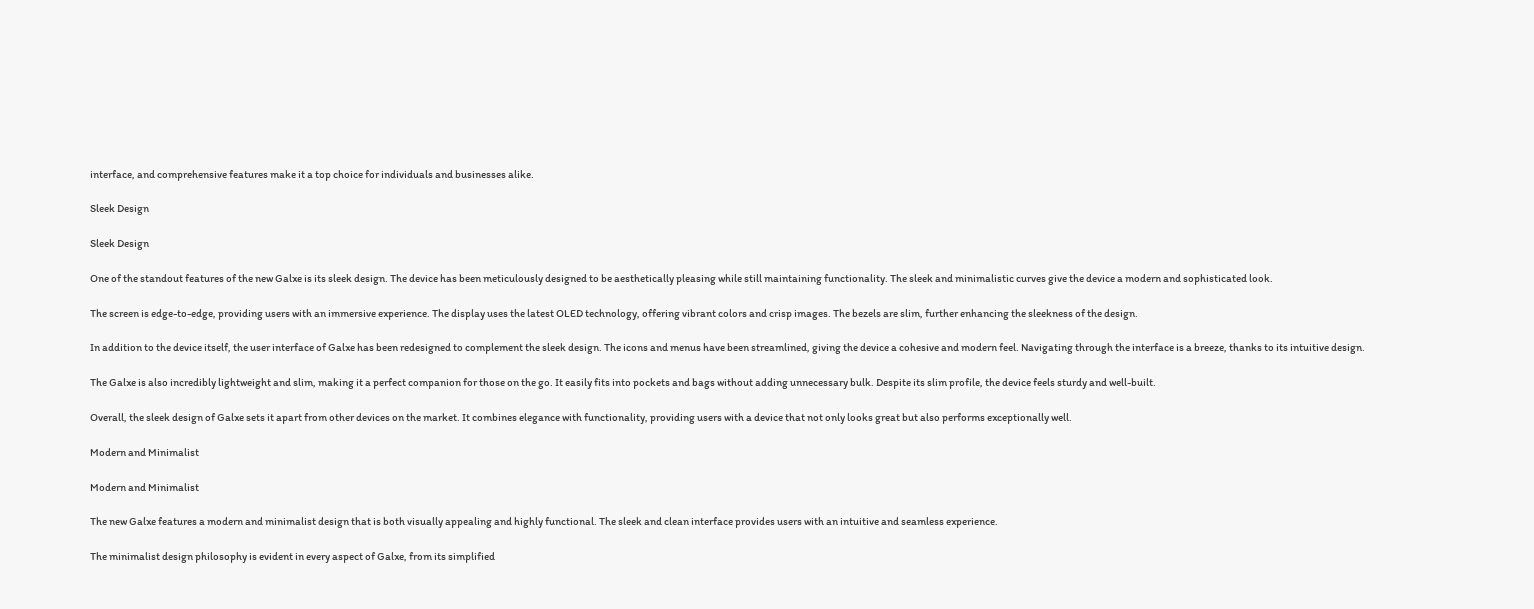interface, and comprehensive features make it a top choice for individuals and businesses alike.

Sleek Design

Sleek Design

One of the standout features of the new Galxe is its sleek design. The device has been meticulously designed to be aesthetically pleasing while still maintaining functionality. The sleek and minimalistic curves give the device a modern and sophisticated look.

The screen is edge-to-edge, providing users with an immersive experience. The display uses the latest OLED technology, offering vibrant colors and crisp images. The bezels are slim, further enhancing the sleekness of the design.

In addition to the device itself, the user interface of Galxe has been redesigned to complement the sleek design. The icons and menus have been streamlined, giving the device a cohesive and modern feel. Navigating through the interface is a breeze, thanks to its intuitive design.

The Galxe is also incredibly lightweight and slim, making it a perfect companion for those on the go. It easily fits into pockets and bags without adding unnecessary bulk. Despite its slim profile, the device feels sturdy and well-built.

Overall, the sleek design of Galxe sets it apart from other devices on the market. It combines elegance with functionality, providing users with a device that not only looks great but also performs exceptionally well.

Modern and Minimalist

Modern and Minimalist

The new Galxe features a modern and minimalist design that is both visually appealing and highly functional. The sleek and clean interface provides users with an intuitive and seamless experience.

The minimalist design philosophy is evident in every aspect of Galxe, from its simplified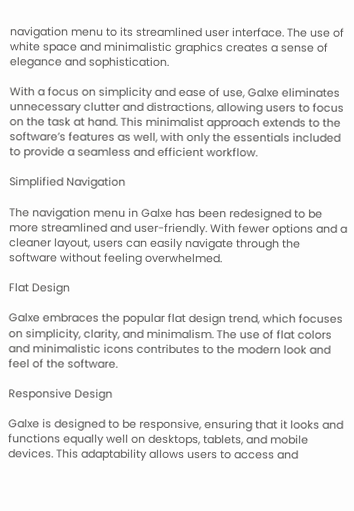navigation menu to its streamlined user interface. The use of white space and minimalistic graphics creates a sense of elegance and sophistication.

With a focus on simplicity and ease of use, Galxe eliminates unnecessary clutter and distractions, allowing users to focus on the task at hand. This minimalist approach extends to the software’s features as well, with only the essentials included to provide a seamless and efficient workflow.

Simplified Navigation

The navigation menu in Galxe has been redesigned to be more streamlined and user-friendly. With fewer options and a cleaner layout, users can easily navigate through the software without feeling overwhelmed.

Flat Design

Galxe embraces the popular flat design trend, which focuses on simplicity, clarity, and minimalism. The use of flat colors and minimalistic icons contributes to the modern look and feel of the software.

Responsive Design

Galxe is designed to be responsive, ensuring that it looks and functions equally well on desktops, tablets, and mobile devices. This adaptability allows users to access and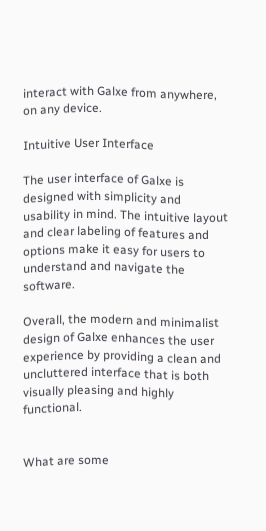interact with Galxe from anywhere, on any device.

Intuitive User Interface

The user interface of Galxe is designed with simplicity and usability in mind. The intuitive layout and clear labeling of features and options make it easy for users to understand and navigate the software.

Overall, the modern and minimalist design of Galxe enhances the user experience by providing a clean and uncluttered interface that is both visually pleasing and highly functional.


What are some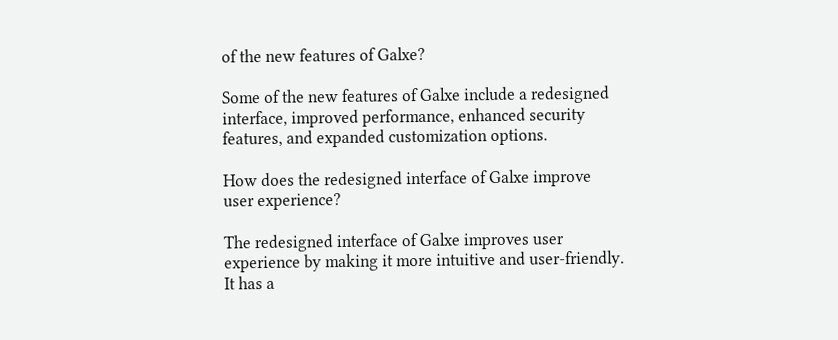of the new features of Galxe?

Some of the new features of Galxe include a redesigned interface, improved performance, enhanced security features, and expanded customization options.

How does the redesigned interface of Galxe improve user experience?

The redesigned interface of Galxe improves user experience by making it more intuitive and user-friendly. It has a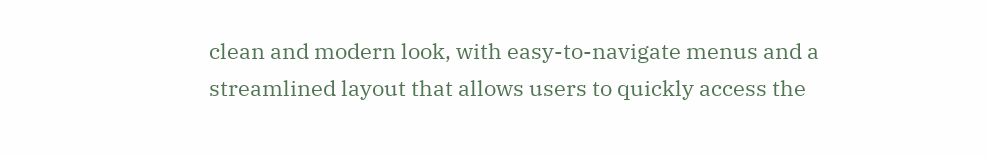clean and modern look, with easy-to-navigate menus and a streamlined layout that allows users to quickly access the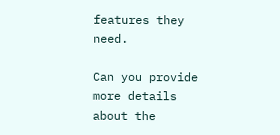features they need.

Can you provide more details about the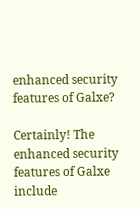enhanced security features of Galxe?

Certainly! The enhanced security features of Galxe include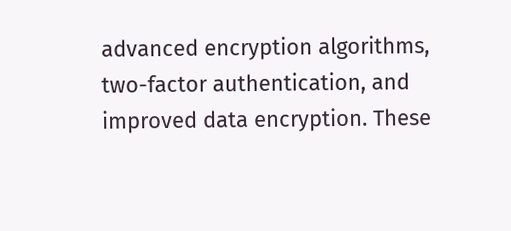advanced encryption algorithms, two-factor authentication, and improved data encryption. These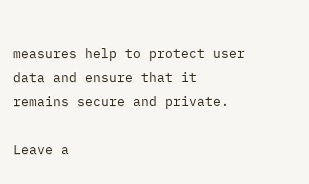measures help to protect user data and ensure that it remains secure and private.

Leave a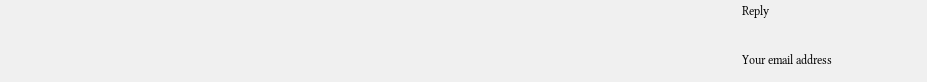Reply

Your email address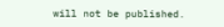will not be published.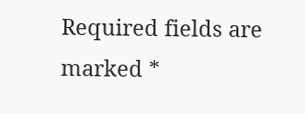Required fields are marked *